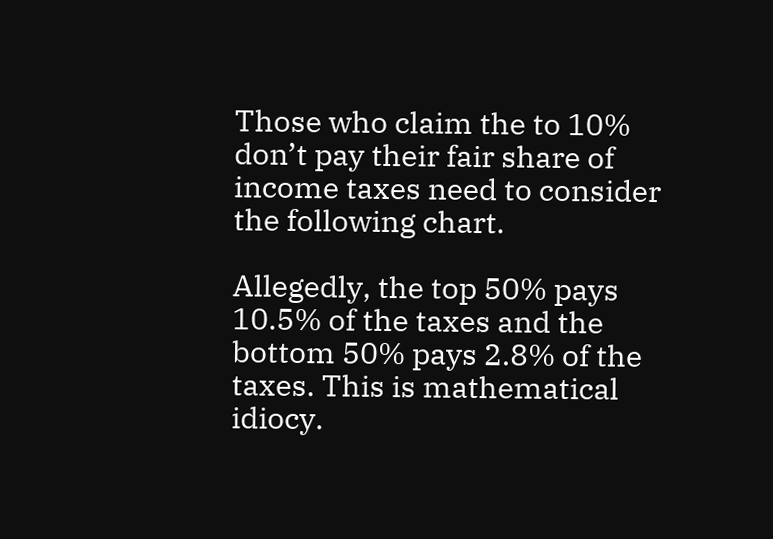Those who claim the to 10% don’t pay their fair share of income taxes need to consider the following chart.

Allegedly, the top 50% pays 10.5% of the taxes and the bottom 50% pays 2.8% of the taxes. This is mathematical idiocy.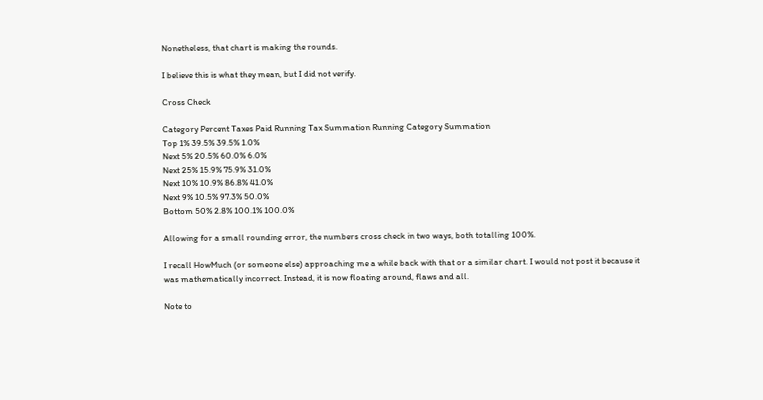Nonetheless, that chart is making the rounds.

I believe this is what they mean, but I did not verify.

Cross Check

Category Percent Taxes Paid Running Tax Summation Running Category Summation
Top 1% 39.5% 39.5% 1.0%
Next 5% 20.5% 60.0% 6.0%
Next 25% 15.9% 75.9% 31.0%
Next 10% 10.9% 86.8% 41.0%
Next 9% 10.5% 97.3% 50.0%
Bottom 50% 2.8% 100.1% 100.0%

Allowing for a small rounding error, the numbers cross check in two ways, both totalling 100%.

I recall HowMuch (or someone else) approaching me a while back with that or a similar chart. I would not post it because it was mathematically incorrect. Instead, it is now floating around, flaws and all.

Note to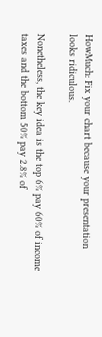HowMuch: Fix your chart because your presentation looks ridiculous.

Nonetheless, the key idea is the top 6% pay 60% of income taxes and the bottom 50% pay 2.8% of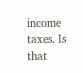income taxes. Is that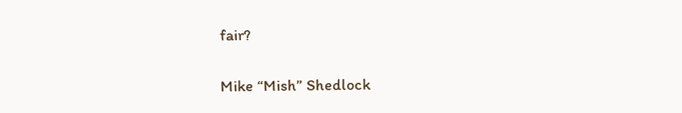fair?

Mike “Mish” Shedlock